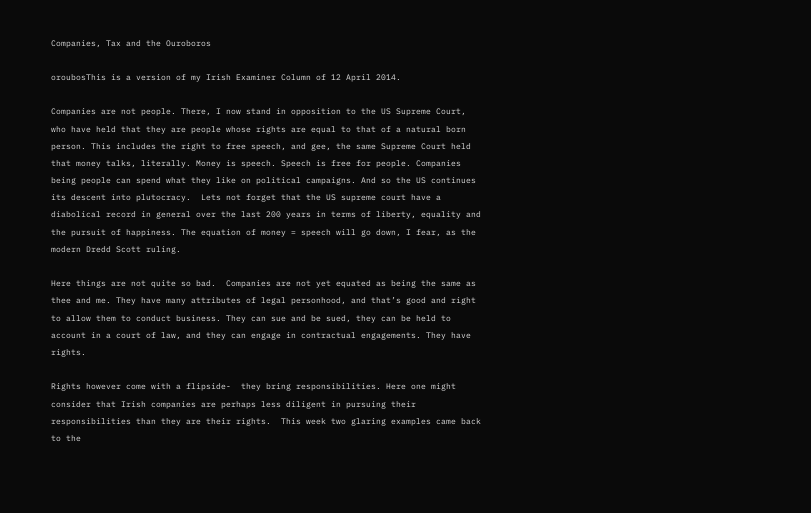Companies, Tax and the Ouroboros

oroubosThis is a version of my Irish Examiner Column of 12 April 2014.

Companies are not people. There, I now stand in opposition to the US Supreme Court, who have held that they are people whose rights are equal to that of a natural born person. This includes the right to free speech, and gee, the same Supreme Court held that money talks, literally. Money is speech. Speech is free for people. Companies being people can spend what they like on political campaigns. And so the US continues its descent into plutocracy.  Lets not forget that the US supreme court have a diabolical record in general over the last 200 years in terms of liberty, equality and the pursuit of happiness. The equation of money = speech will go down, I fear, as the modern Dredd Scott ruling.

Here things are not quite so bad.  Companies are not yet equated as being the same as thee and me. They have many attributes of legal personhood, and that’s good and right to allow them to conduct business. They can sue and be sued, they can be held to account in a court of law, and they can engage in contractual engagements. They have rights.

Rights however come with a flipside-  they bring responsibilities. Here one might consider that Irish companies are perhaps less diligent in pursuing their responsibilities than they are their rights.  This week two glaring examples came back to the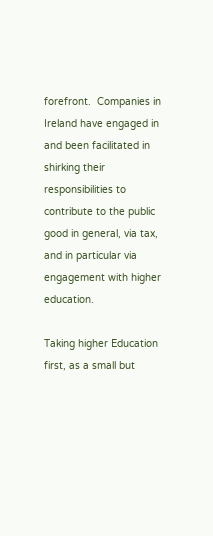forefront.  Companies in Ireland have engaged in and been facilitated in shirking their responsibilities to contribute to the public good in general, via tax, and in particular via engagement with higher education.

Taking higher Education first, as a small but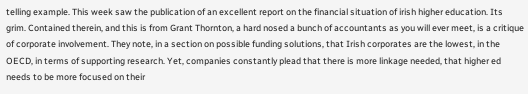telling example. This week saw the publication of an excellent report on the financial situation of irish higher education. Its grim. Contained therein, and this is from Grant Thornton, a hard nosed a bunch of accountants as you will ever meet, is a critique of corporate involvement. They note, in a section on possible funding solutions, that Irish corporates are the lowest, in the OECD, in terms of supporting research. Yet, companies constantly plead that there is more linkage needed, that higher ed needs to be more focused on their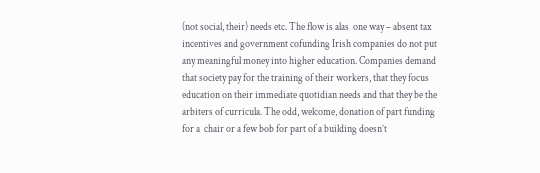(not social, their) needs etc. The flow is alas  one way – absent tax incentives and government cofunding Irish companies do not put any meaningful money into higher education. Companies demand that society pay for the training of their workers, that they focus education on their immediate quotidian needs and that they be the arbiters of curricula. The odd, welcome, donation of part funding for a  chair or a few bob for part of a building doesn’t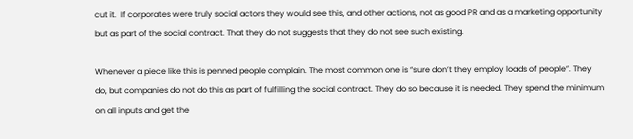cut it.  If corporates were truly social actors they would see this, and other actions, not as good PR and as a marketing opportunity but as part of the social contract. That they do not suggests that they do not see such existing.

Whenever a piece like this is penned people complain. The most common one is “sure don’t they employ loads of people”. They do, but companies do not do this as part of fulfilling the social contract. They do so because it is needed. They spend the minimum on all inputs and get the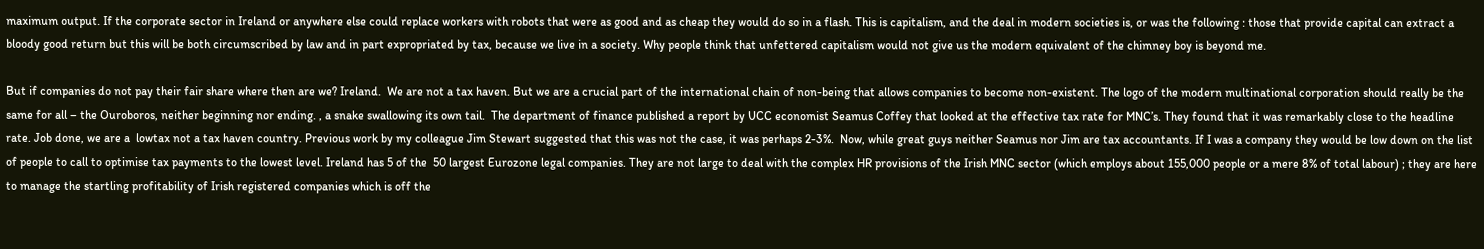maximum output. If the corporate sector in Ireland or anywhere else could replace workers with robots that were as good and as cheap they would do so in a flash. This is capitalism, and the deal in modern societies is, or was the following : those that provide capital can extract a bloody good return but this will be both circumscribed by law and in part expropriated by tax, because we live in a society. Why people think that unfettered capitalism would not give us the modern equivalent of the chimney boy is beyond me.

But if companies do not pay their fair share where then are we? Ireland.  We are not a tax haven. But we are a crucial part of the international chain of non-being that allows companies to become non-existent. The logo of the modern multinational corporation should really be the same for all – the Ouroboros, neither beginning nor ending. , a snake swallowing its own tail.  The department of finance published a report by UCC economist Seamus Coffey that looked at the effective tax rate for MNC’s. They found that it was remarkably close to the headline rate. Job done, we are a  lowtax not a tax haven country. Previous work by my colleague Jim Stewart suggested that this was not the case, it was perhaps 2-3%.  Now, while great guys neither Seamus nor Jim are tax accountants. If I was a company they would be low down on the list of people to call to optimise tax payments to the lowest level. Ireland has 5 of the  50 largest Eurozone legal companies. They are not large to deal with the complex HR provisions of the Irish MNC sector (which employs about 155,000 people or a mere 8% of total labour) ; they are here to manage the startling profitability of Irish registered companies which is off the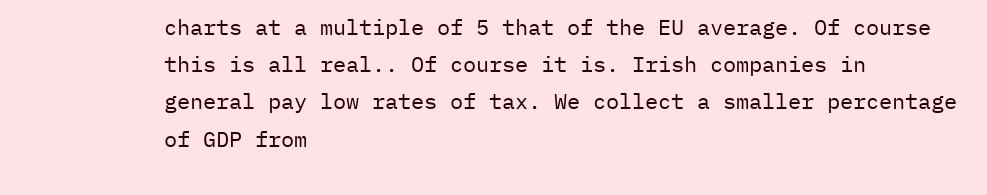charts at a multiple of 5 that of the EU average. Of course this is all real.. Of course it is. Irish companies in general pay low rates of tax. We collect a smaller percentage of GDP from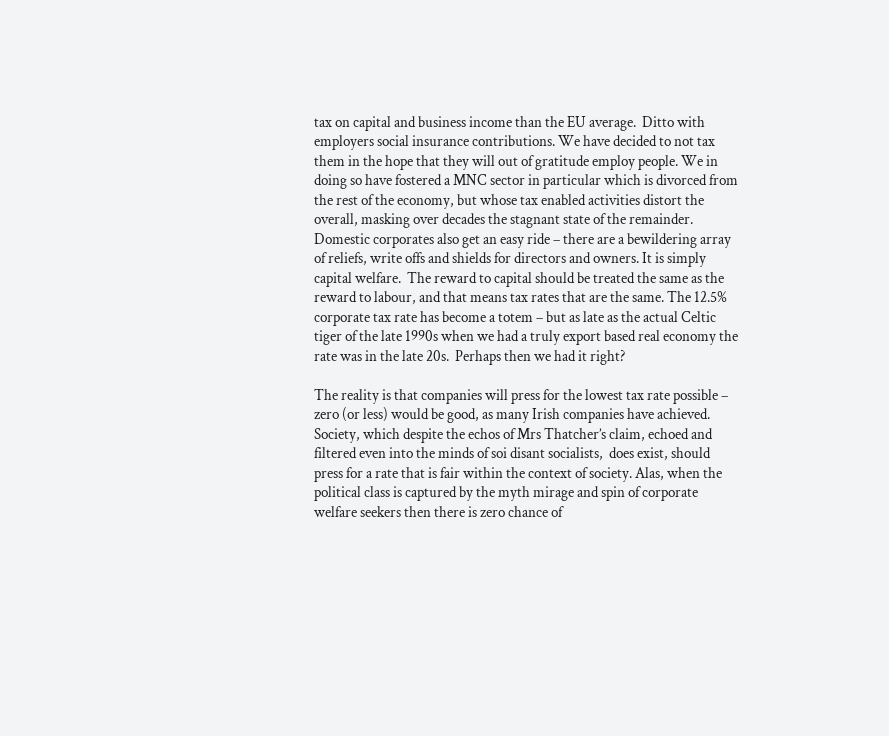tax on capital and business income than the EU average.  Ditto with employers social insurance contributions. We have decided to not tax them in the hope that they will out of gratitude employ people. We in doing so have fostered a MNC sector in particular which is divorced from the rest of the economy, but whose tax enabled activities distort the overall, masking over decades the stagnant state of the remainder.  Domestic corporates also get an easy ride – there are a bewildering array of reliefs, write offs and shields for directors and owners. It is simply capital welfare.  The reward to capital should be treated the same as the reward to labour, and that means tax rates that are the same. The 12.5% corporate tax rate has become a totem – but as late as the actual Celtic tiger of the late 1990s when we had a truly export based real economy the rate was in the late 20s.  Perhaps then we had it right?

The reality is that companies will press for the lowest tax rate possible – zero (or less) would be good, as many Irish companies have achieved. Society, which despite the echos of Mrs Thatcher’s claim, echoed and filtered even into the minds of soi disant socialists,  does exist, should press for a rate that is fair within the context of society. Alas, when the political class is captured by the myth mirage and spin of corporate welfare seekers then there is zero chance of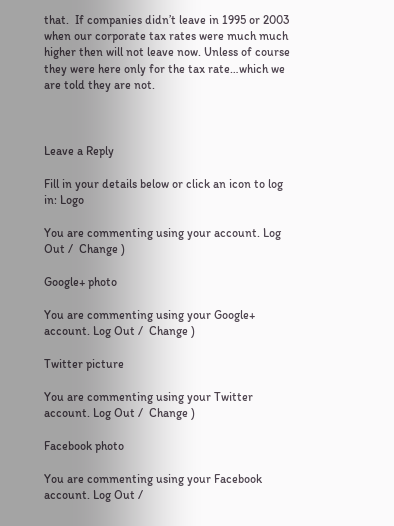that.  If companies didn’t leave in 1995 or 2003 when our corporate tax rates were much much higher then will not leave now. Unless of course they were here only for the tax rate…which we are told they are not.



Leave a Reply

Fill in your details below or click an icon to log in: Logo

You are commenting using your account. Log Out /  Change )

Google+ photo

You are commenting using your Google+ account. Log Out /  Change )

Twitter picture

You are commenting using your Twitter account. Log Out /  Change )

Facebook photo

You are commenting using your Facebook account. Log Out /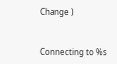Change )


Connecting to %s